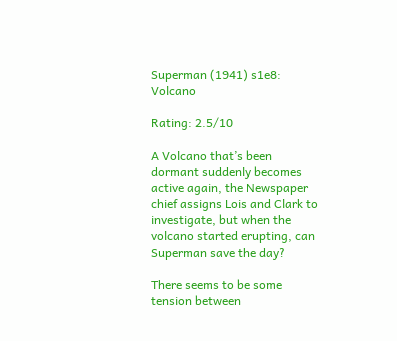Superman (1941) s1e8: Volcano

Rating: 2.5/10

A Volcano that’s been dormant suddenly becomes active again, the Newspaper chief assigns Lois and Clark to investigate, but when the volcano started erupting, can Superman save the day?

There seems to be some tension between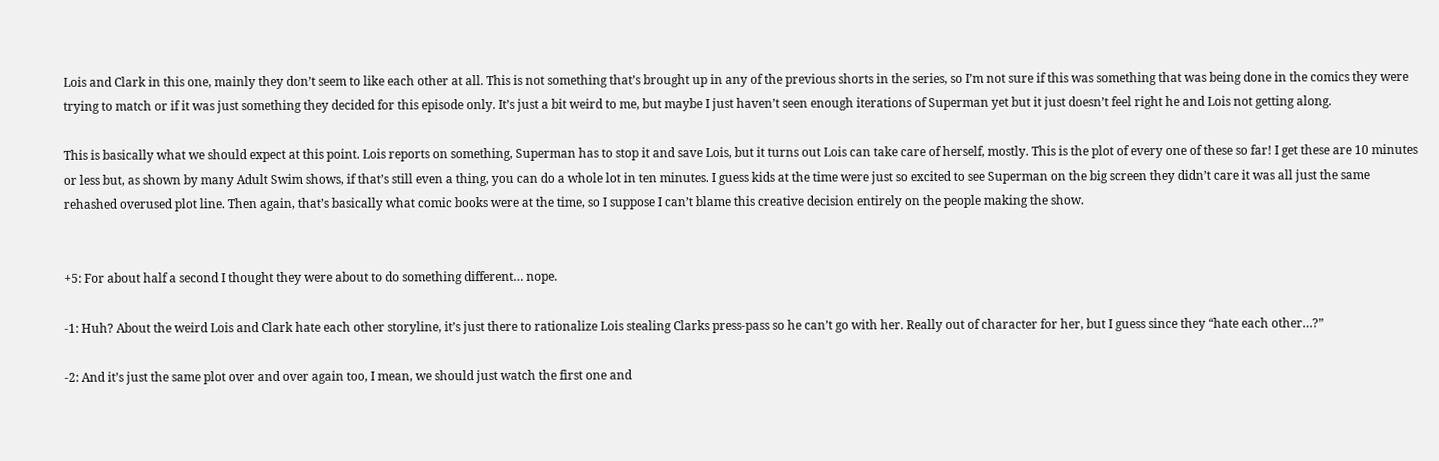Lois and Clark in this one, mainly they don’t seem to like each other at all. This is not something that’s brought up in any of the previous shorts in the series, so I’m not sure if this was something that was being done in the comics they were trying to match or if it was just something they decided for this episode only. It’s just a bit weird to me, but maybe I just haven’t seen enough iterations of Superman yet but it just doesn’t feel right he and Lois not getting along.

This is basically what we should expect at this point. Lois reports on something, Superman has to stop it and save Lois, but it turns out Lois can take care of herself, mostly. This is the plot of every one of these so far! I get these are 10 minutes or less but, as shown by many Adult Swim shows, if that’s still even a thing, you can do a whole lot in ten minutes. I guess kids at the time were just so excited to see Superman on the big screen they didn’t care it was all just the same rehashed overused plot line. Then again, that’s basically what comic books were at the time, so I suppose I can’t blame this creative decision entirely on the people making the show.


+5: For about half a second I thought they were about to do something different… nope.

-1: Huh? About the weird Lois and Clark hate each other storyline, it’s just there to rationalize Lois stealing Clarks press-pass so he can’t go with her. Really out of character for her, but I guess since they “hate each other…?”

-2: And it’s just the same plot over and over again too, I mean, we should just watch the first one and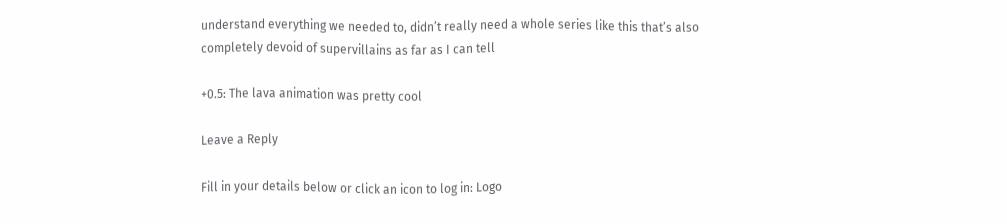understand everything we needed to, didn’t really need a whole series like this that’s also completely devoid of supervillains as far as I can tell

+0.5: The lava animation was pretty cool

Leave a Reply

Fill in your details below or click an icon to log in: Logo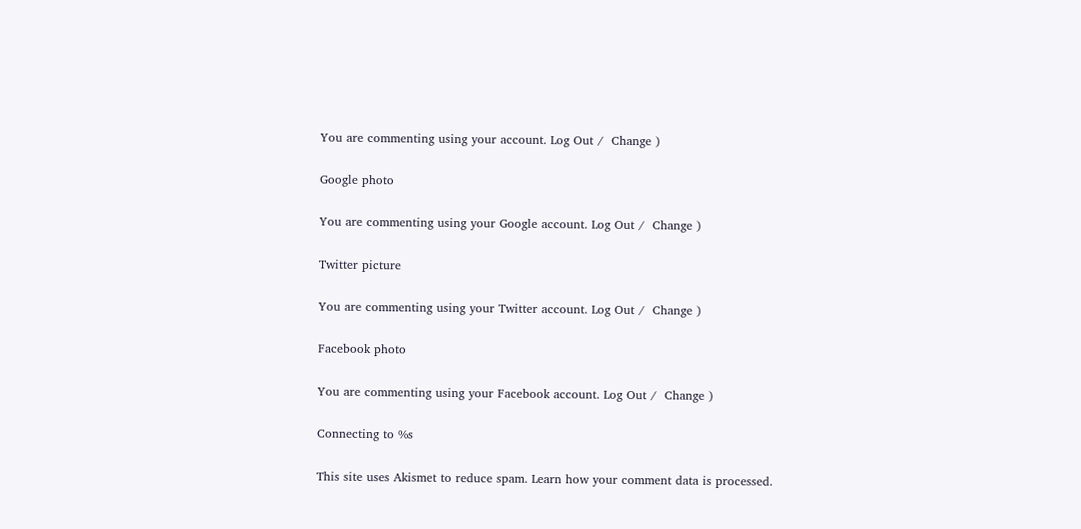You are commenting using your account. Log Out /  Change )

Google photo

You are commenting using your Google account. Log Out /  Change )

Twitter picture

You are commenting using your Twitter account. Log Out /  Change )

Facebook photo

You are commenting using your Facebook account. Log Out /  Change )

Connecting to %s

This site uses Akismet to reduce spam. Learn how your comment data is processed.